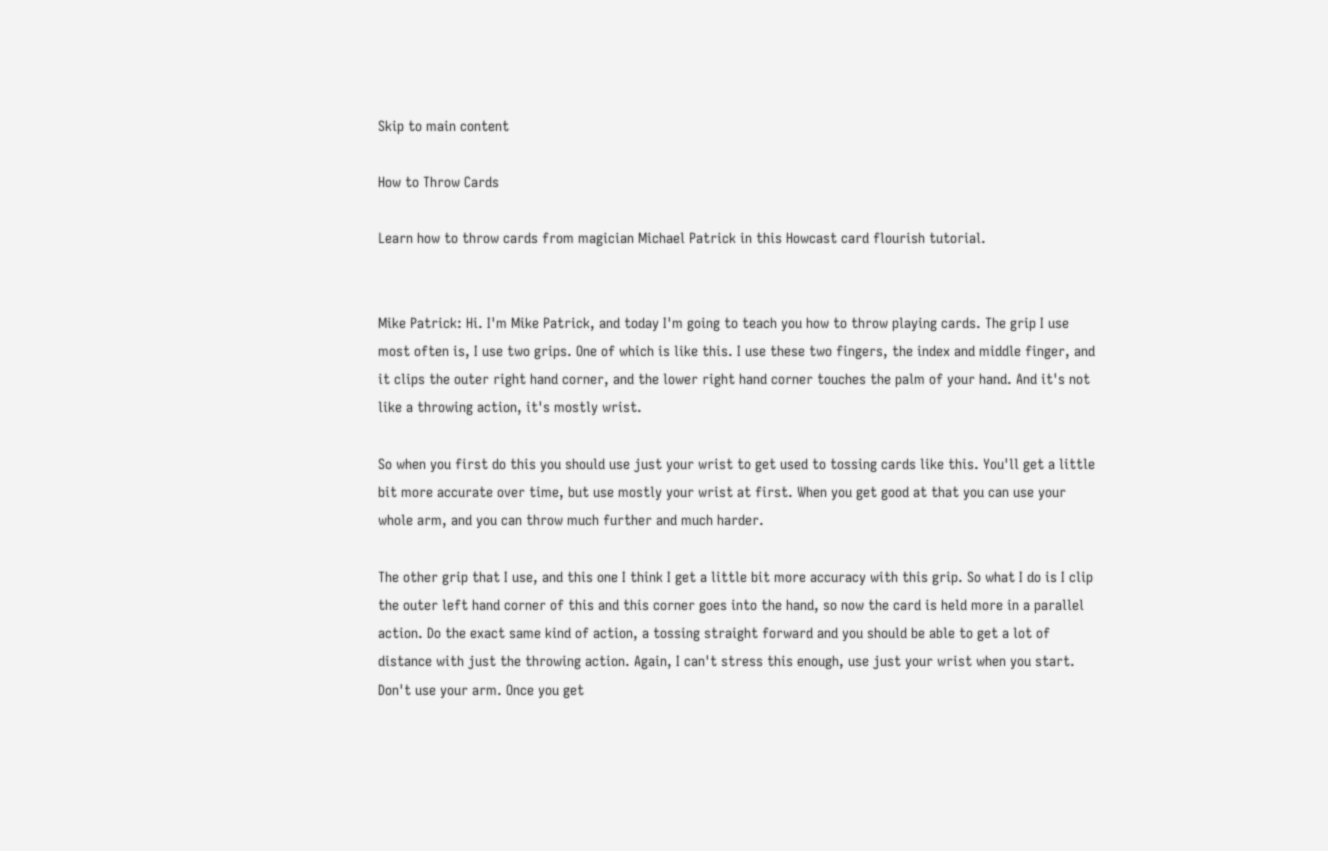Skip to main content

How to Throw Cards

Learn how to throw cards from magician Michael Patrick in this Howcast card flourish tutorial.


Mike Patrick: Hi. I'm Mike Patrick, and today I'm going to teach you how to throw playing cards. The grip I use most often is, I use two grips. One of which is like this. I use these two fingers, the index and middle finger, and it clips the outer right hand corner, and the lower right hand corner touches the palm of your hand. And it's not like a throwing action, it's mostly wrist.

So when you first do this you should use just your wrist to get used to tossing cards like this. You'll get a little bit more accurate over time, but use mostly your wrist at first. When you get good at that you can use your whole arm, and you can throw much further and much harder.

The other grip that I use, and this one I think I get a little bit more accuracy with this grip. So what I do is I clip the outer left hand corner of this and this corner goes into the hand, so now the card is held more in a parallel action. Do the exact same kind of action, a tossing straight forward and you should be able to get a lot of distance with just the throwing action. Again, I can't stress this enough, use just your wrist when you start. Don't use your arm. Once you get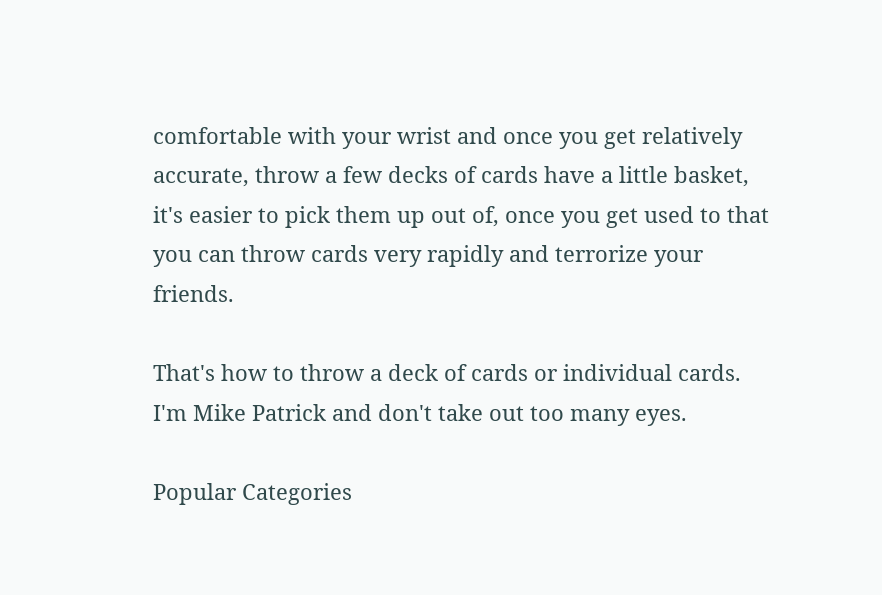comfortable with your wrist and once you get relatively accurate, throw a few decks of cards have a little basket, it's easier to pick them up out of, once you get used to that you can throw cards very rapidly and terrorize your friends.

That's how to throw a deck of cards or individual cards. I'm Mike Patrick and don't take out too many eyes.

Popular Categories